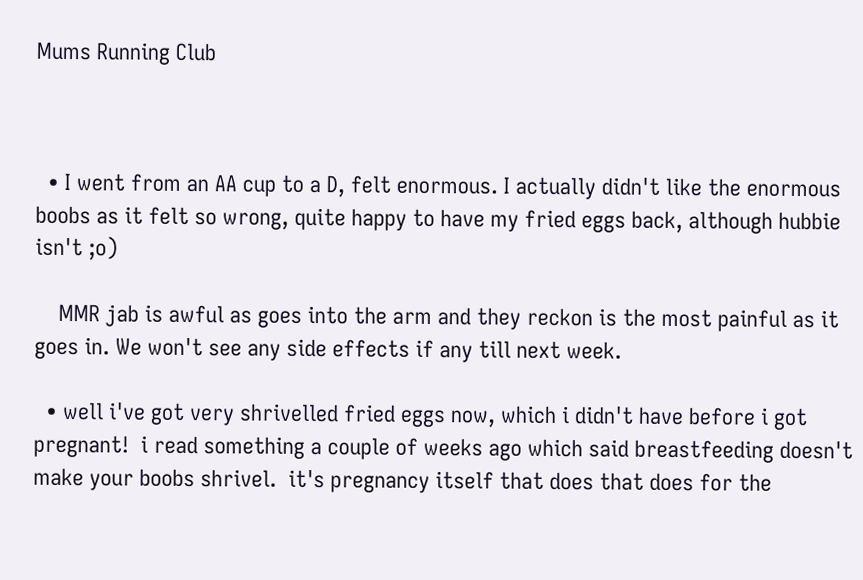Mums Running Club



  • I went from an AA cup to a D, felt enormous. I actually didn't like the enormous boobs as it felt so wrong, quite happy to have my fried eggs back, although hubbie isn't ;o)

    MMR jab is awful as goes into the arm and they reckon is the most painful as it goes in. We won't see any side effects if any till next week.

  • well i've got very shrivelled fried eggs now, which i didn't have before i got pregnant!  i read something a couple of weeks ago which said breastfeeding doesn't make your boobs shrivel.  it's pregnancy itself that does that does for the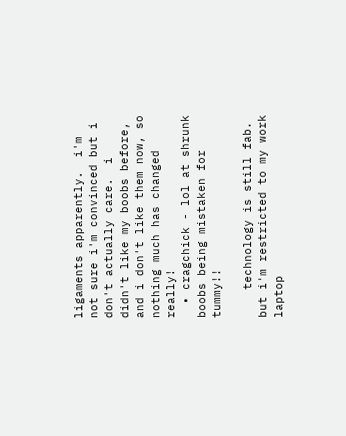ligaments apparently.  i'm not sure i'm convinced but i don't actually care.  i didn't like my boobs before, and i don't like them now, so nothing much has changed really!
  • cragchick - lol at shrunk boobs being mistaken for tummy!!

    technology is still fab.  but i'm restricted to my work laptop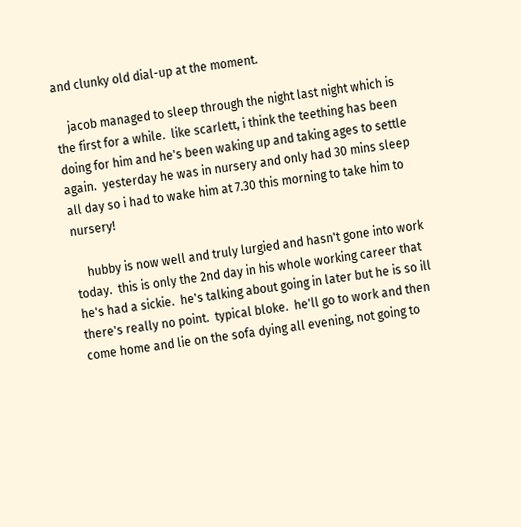and clunky old dial-up at the moment.

    jacob managed to sleep through the night last night which is the first for a while.  like scarlett, i think the teething has been doing for him and he's been waking up and taking ages to settle again.  yesterday he was in nursery and only had 30 mins sleep all day so i had to wake him at 7.30 this morning to take him to nursery!

    hubby is now well and truly lurgied and hasn't gone into work today.  this is only the 2nd day in his whole working career that he's had a sickie.  he's talking about going in later but he is so ill there's really no point.  typical bloke.  he'll go to work and then come home and lie on the sofa dying all evening, not going to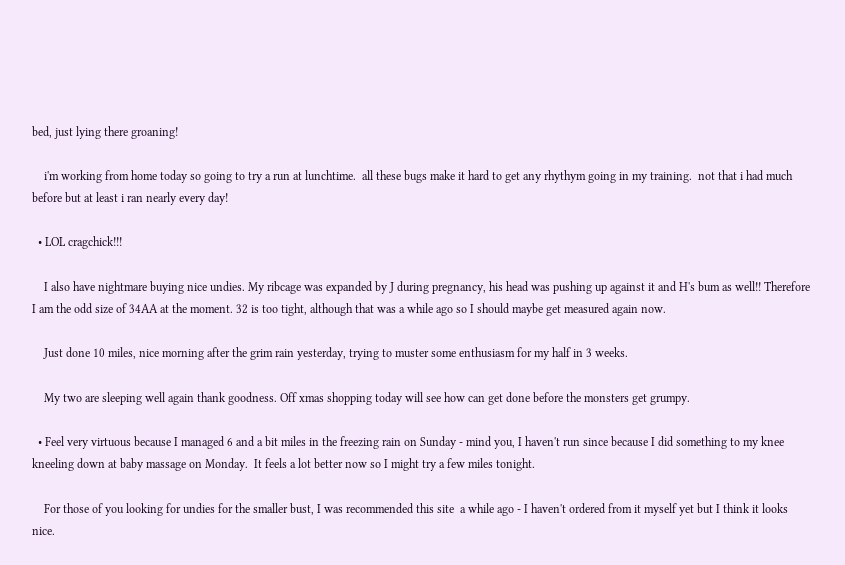bed, just lying there groaning!

    i'm working from home today so going to try a run at lunchtime.  all these bugs make it hard to get any rhythym going in my training.  not that i had much before but at least i ran nearly every day!

  • LOL cragchick!!!

    I also have nightmare buying nice undies. My ribcage was expanded by J during pregnancy, his head was pushing up against it and H's bum as well!! Therefore I am the odd size of 34AA at the moment. 32 is too tight, although that was a while ago so I should maybe get measured again now.

    Just done 10 miles, nice morning after the grim rain yesterday, trying to muster some enthusiasm for my half in 3 weeks.

    My two are sleeping well again thank goodness. Off xmas shopping today will see how can get done before the monsters get grumpy.

  • Feel very virtuous because I managed 6 and a bit miles in the freezing rain on Sunday - mind you, I haven't run since because I did something to my knee kneeling down at baby massage on Monday.  It feels a lot better now so I might try a few miles tonight.

    For those of you looking for undies for the smaller bust, I was recommended this site  a while ago - I haven't ordered from it myself yet but I think it looks nice.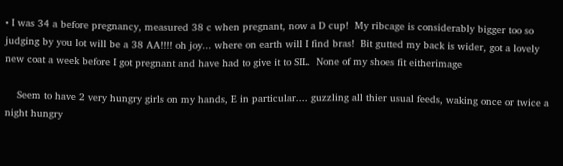• I was 34 a before pregnancy, measured 38 c when pregnant, now a D cup!  My ribcage is considerably bigger too so judging by you lot will be a 38 AA!!!! oh joy... where on earth will I find bras!  Bit gutted my back is wider, got a lovely new coat a week before I got pregnant and have had to give it to SIL.  None of my shoes fit eitherimage

    Seem to have 2 very hungry girls on my hands, E in particular.... guzzling all thier usual feeds, waking once or twice a night hungry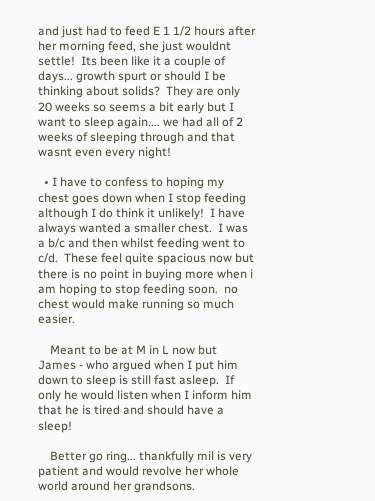and just had to feed E 1 1/2 hours after her morning feed, she just wouldnt settle!  Its been like it a couple of days... growth spurt or should I be thinking about solids?  They are only 20 weeks so seems a bit early but I want to sleep again.... we had all of 2 weeks of sleeping through and that wasnt even every night!

  • I have to confess to hoping my chest goes down when I stop feeding although I do think it unlikely!  I have always wanted a smaller chest.  I was a b/c and then whilst feeding went to c/d.  These feel quite spacious now but there is no point in buying more when i am hoping to stop feeding soon.  no chest would make running so much easier.

    Meant to be at M in L now but James - who argued when I put him down to sleep is still fast asleep.  If only he would listen when I inform him that he is tired and should have a sleep!

    Better go ring... thankfully mil is very patient and would revolve her whole world around her grandsons.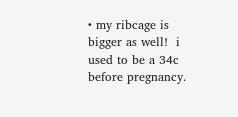• my ribcage is bigger as well!  i used to be a 34c before pregnancy.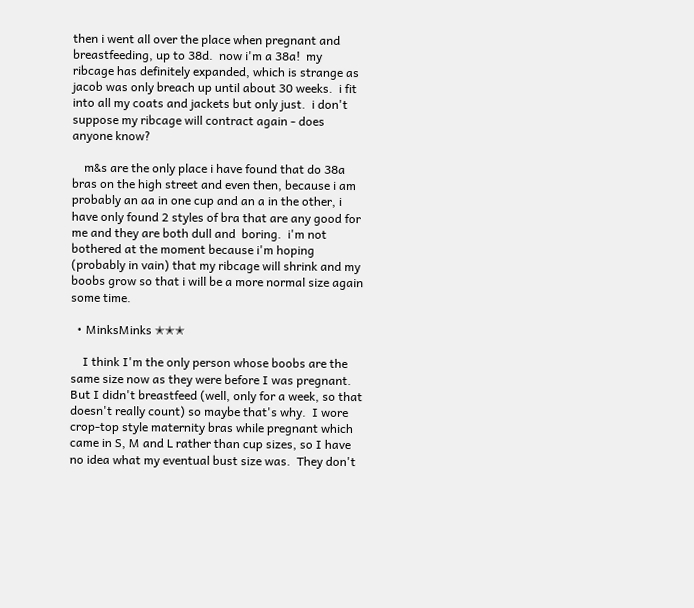then i went all over the place when pregnant and breastfeeding, up to 38d.  now i'm a 38a!  my ribcage has definitely expanded, which is strange as jacob was only breach up until about 30 weeks.  i fit into all my coats and jackets but only just.  i don't suppose my ribcage will contract again - does anyone know?

    m&s are the only place i have found that do 38a bras on the high street and even then, because i am probably an aa in one cup and an a in the other, i have only found 2 styles of bra that are any good for me and they are both dull and  boring.  i'm not bothered at the moment because i'm hoping (probably in vain) that my ribcage will shrink and my boobs grow so that i will be a more normal size again some time.

  • MinksMinks ✭✭✭

    I think I'm the only person whose boobs are the same size now as they were before I was pregnant.  But I didn't breastfeed (well, only for a week, so that doesn't really count) so maybe that's why.  I wore crop-top style maternity bras while pregnant which came in S, M and L rather than cup sizes, so I have no idea what my eventual bust size was.  They don't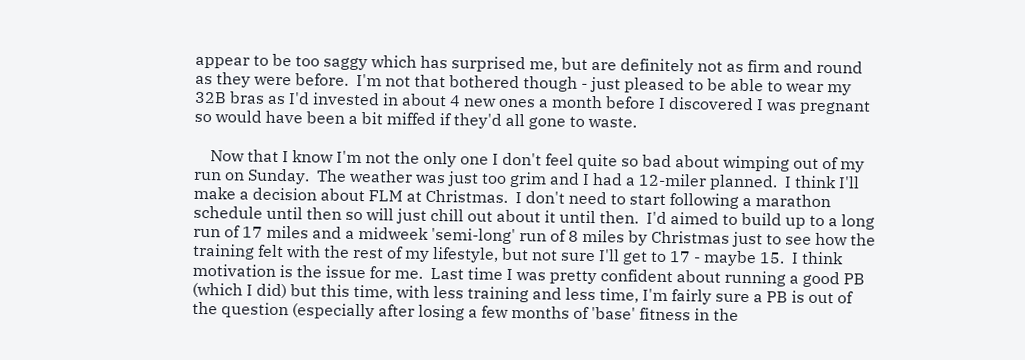appear to be too saggy which has surprised me, but are definitely not as firm and round as they were before.  I'm not that bothered though - just pleased to be able to wear my 32B bras as I'd invested in about 4 new ones a month before I discovered I was pregnant so would have been a bit miffed if they'd all gone to waste.

    Now that I know I'm not the only one I don't feel quite so bad about wimping out of my run on Sunday.  The weather was just too grim and I had a 12-miler planned.  I think I'll make a decision about FLM at Christmas.  I don't need to start following a marathon schedule until then so will just chill out about it until then.  I'd aimed to build up to a long run of 17 miles and a midweek 'semi-long' run of 8 miles by Christmas just to see how the training felt with the rest of my lifestyle, but not sure I'll get to 17 - maybe 15.  I think motivation is the issue for me.  Last time I was pretty confident about running a good PB (which I did) but this time, with less training and less time, I'm fairly sure a PB is out of the question (especially after losing a few months of 'base' fitness in the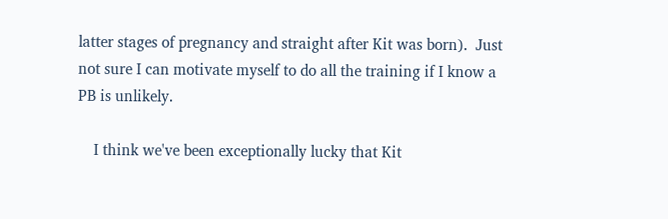latter stages of pregnancy and straight after Kit was born).  Just not sure I can motivate myself to do all the training if I know a PB is unlikely.

    I think we've been exceptionally lucky that Kit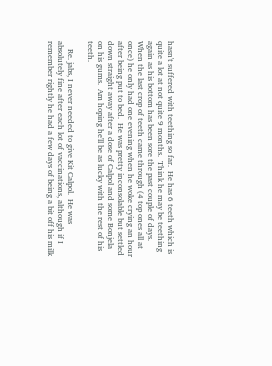hasn't suffered with teething so far.  He has 6 teeth which is quite a lot at not quite 9 months.  Think he may be teething again as his bottom has been sore the past couple of days.  When the last crop of teeth came through (4 top ones all at once) he only had one evening when he woke crying an hour after being put to bed.  He was pretty inconsolable but settled down straight away after a dose of Calpol and some Bonjela on his gums.  Am hoping he'll be as lucky with the rest of his teeth.

    Re. jabs, I never needed to give Kit Calpol.  He was absolutely fine after each lot of vaccinations, although if I remember rightly he had a few days of being a bit off his milk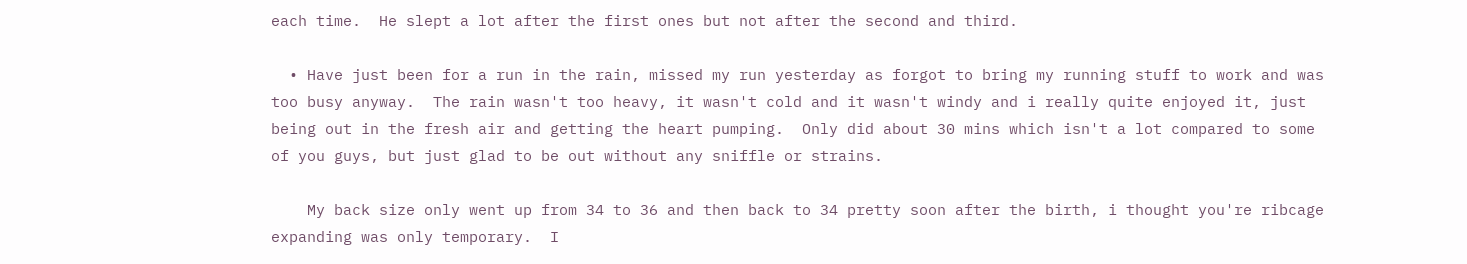each time.  He slept a lot after the first ones but not after the second and third.

  • Have just been for a run in the rain, missed my run yesterday as forgot to bring my running stuff to work and was too busy anyway.  The rain wasn't too heavy, it wasn't cold and it wasn't windy and i really quite enjoyed it, just being out in the fresh air and getting the heart pumping.  Only did about 30 mins which isn't a lot compared to some of you guys, but just glad to be out without any sniffle or strains.

    My back size only went up from 34 to 36 and then back to 34 pretty soon after the birth, i thought you're ribcage expanding was only temporary.  I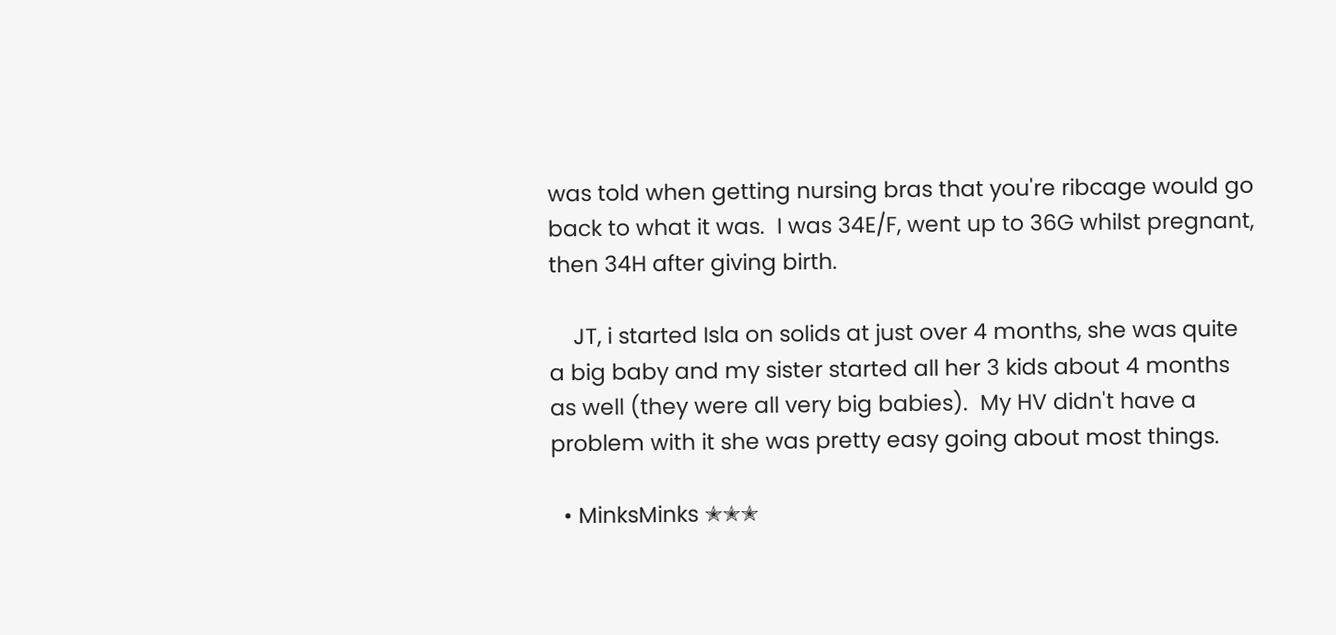was told when getting nursing bras that you're ribcage would go back to what it was.  I was 34E/F, went up to 36G whilst pregnant, then 34H after giving birth.

    JT, i started Isla on solids at just over 4 months, she was quite a big baby and my sister started all her 3 kids about 4 months as well (they were all very big babies).  My HV didn't have a problem with it she was pretty easy going about most things.

  • MinksMinks ✭✭✭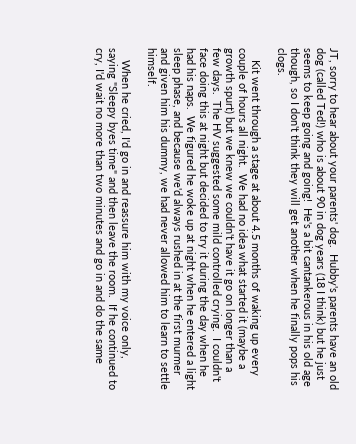JT, sorry to hear about your parents' dog.  Hubby's parents have an old dog (called Ted!) who is about 90 in dog years (18 I think) but he just seems to keep going and going!  He's a bit cantankerous in his old age though, so I don't think they will get another when he finally pops his clogs.

    Kit went through a stage at about 4.5 months of waking up every couple of hours all night.  We had no idea what started it (maybe a growth spurt) but we knew we couldn't have it go on longer than a few days.  The HV suggested some mild controlled crying.  I couldn't face doing this at night but decided to try it during the day when he had his naps.  We figured he woke up at night when he entered a light sleep phase, and because we'd always rushed in at the first murmer and given him his dummy, we had never allowed him to learn to settle himself.

    When he cried, I'd go in and reassure him with my voice only, saying "Sleepy byes time" and then leave the room.  If he continued to cry, I'd wait no more than two minutes and go in and do the same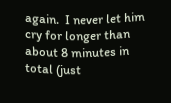again.  I never let him cry for longer than about 8 minutes in total (just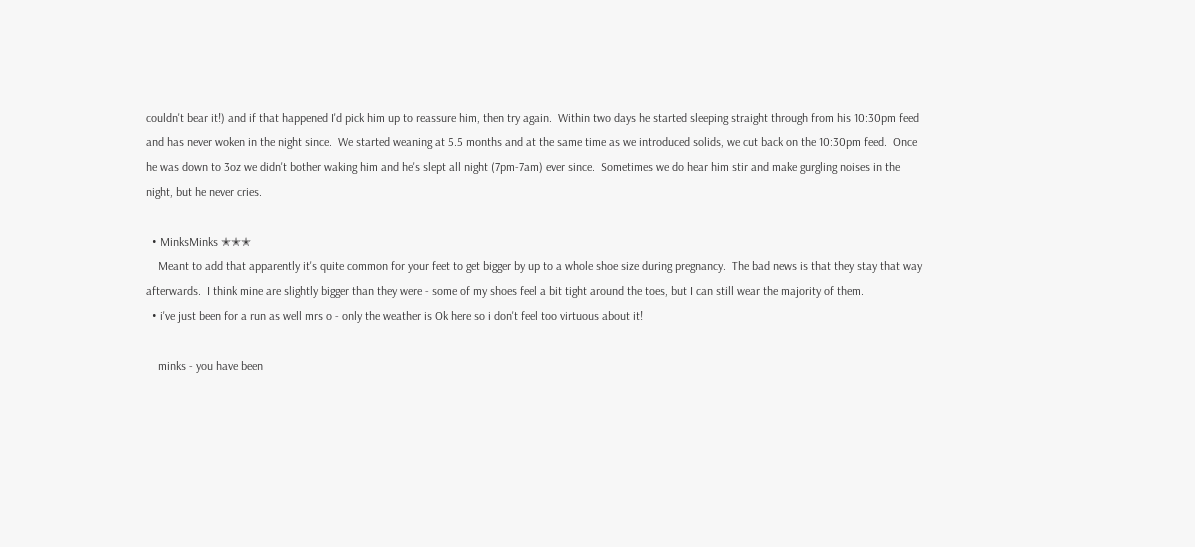couldn't bear it!) and if that happened I'd pick him up to reassure him, then try again.  Within two days he started sleeping straight through from his 10:30pm feed and has never woken in the night since.  We started weaning at 5.5 months and at the same time as we introduced solids, we cut back on the 10:30pm feed.  Once he was down to 3oz we didn't bother waking him and he's slept all night (7pm-7am) ever since.  Sometimes we do hear him stir and make gurgling noises in the night, but he never cries.

  • MinksMinks ✭✭✭
    Meant to add that apparently it's quite common for your feet to get bigger by up to a whole shoe size during pregnancy.  The bad news is that they stay that way afterwards.  I think mine are slightly bigger than they were - some of my shoes feel a bit tight around the toes, but I can still wear the majority of them.
  • i've just been for a run as well mrs o - only the weather is Ok here so i don't feel too virtuous about it!

    minks - you have been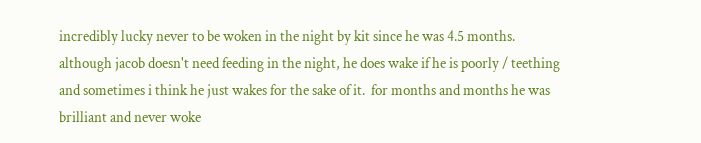incredibly lucky never to be woken in the night by kit since he was 4.5 months.  although jacob doesn't need feeding in the night, he does wake if he is poorly / teething and sometimes i think he just wakes for the sake of it.  for months and months he was brilliant and never woke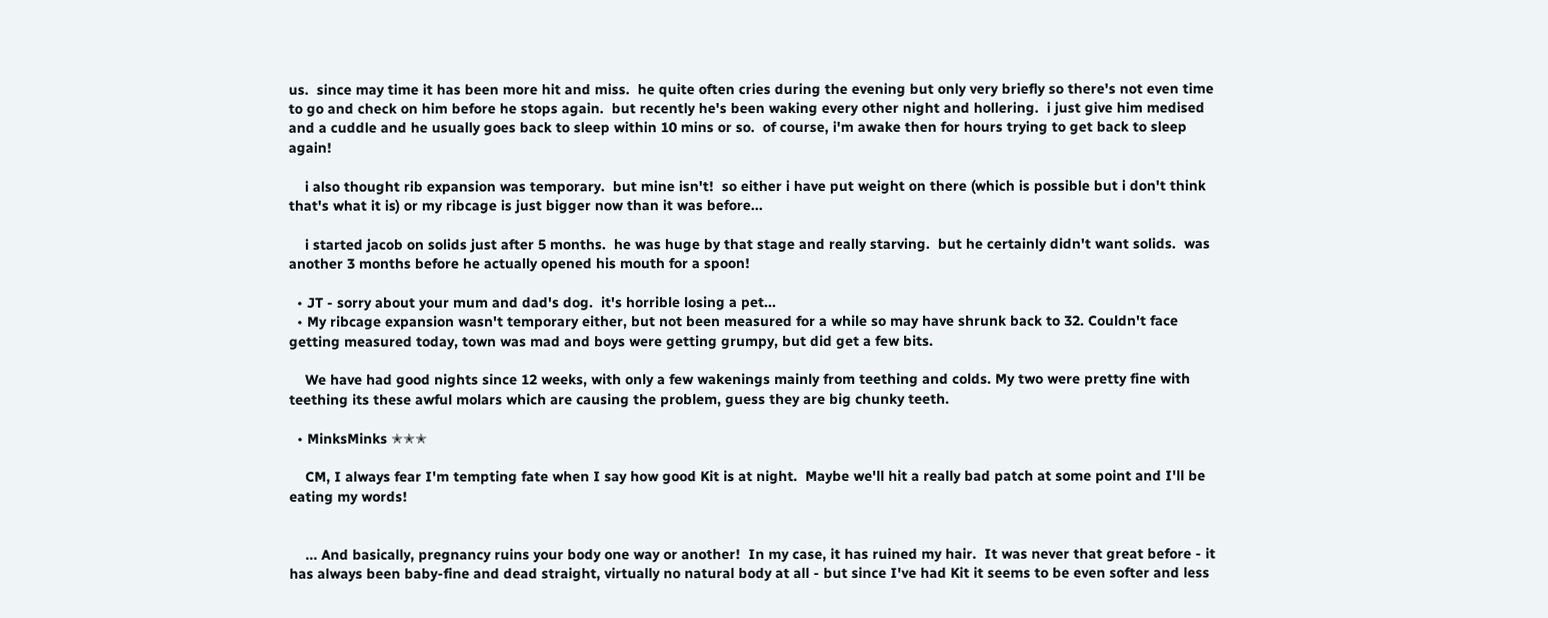us.  since may time it has been more hit and miss.  he quite often cries during the evening but only very briefly so there's not even time to go and check on him before he stops again.  but recently he's been waking every other night and hollering.  i just give him medised and a cuddle and he usually goes back to sleep within 10 mins or so.  of course, i'm awake then for hours trying to get back to sleep again!

    i also thought rib expansion was temporary.  but mine isn't!  so either i have put weight on there (which is possible but i don't think that's what it is) or my ribcage is just bigger now than it was before...

    i started jacob on solids just after 5 months.  he was huge by that stage and really starving.  but he certainly didn't want solids.  was another 3 months before he actually opened his mouth for a spoon!

  • JT - sorry about your mum and dad's dog.  it's horrible losing a pet...
  • My ribcage expansion wasn't temporary either, but not been measured for a while so may have shrunk back to 32. Couldn't face getting measured today, town was mad and boys were getting grumpy, but did get a few bits.

    We have had good nights since 12 weeks, with only a few wakenings mainly from teething and colds. My two were pretty fine with teething its these awful molars which are causing the problem, guess they are big chunky teeth.

  • MinksMinks ✭✭✭

    CM, I always fear I'm tempting fate when I say how good Kit is at night.  Maybe we'll hit a really bad patch at some point and I'll be eating my words!


    ... And basically, pregnancy ruins your body one way or another!  In my case, it has ruined my hair.  It was never that great before - it has always been baby-fine and dead straight, virtually no natural body at all - but since I've had Kit it seems to be even softer and less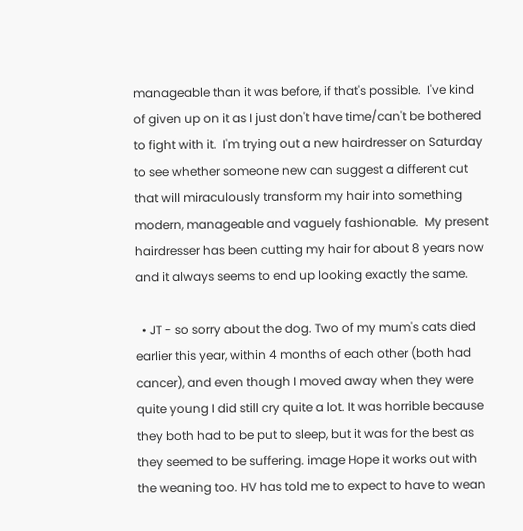manageable than it was before, if that's possible.  I've kind of given up on it as I just don't have time/can't be bothered to fight with it.  I'm trying out a new hairdresser on Saturday to see whether someone new can suggest a different cut that will miraculously transform my hair into something modern, manageable and vaguely fashionable.  My present hairdresser has been cutting my hair for about 8 years now and it always seems to end up looking exactly the same.

  • JT - so sorry about the dog. Two of my mum's cats died earlier this year, within 4 months of each other (both had cancer), and even though I moved away when they were quite young I did still cry quite a lot. It was horrible because they both had to be put to sleep, but it was for the best as they seemed to be suffering. image Hope it works out with the weaning too. HV has told me to expect to have to wean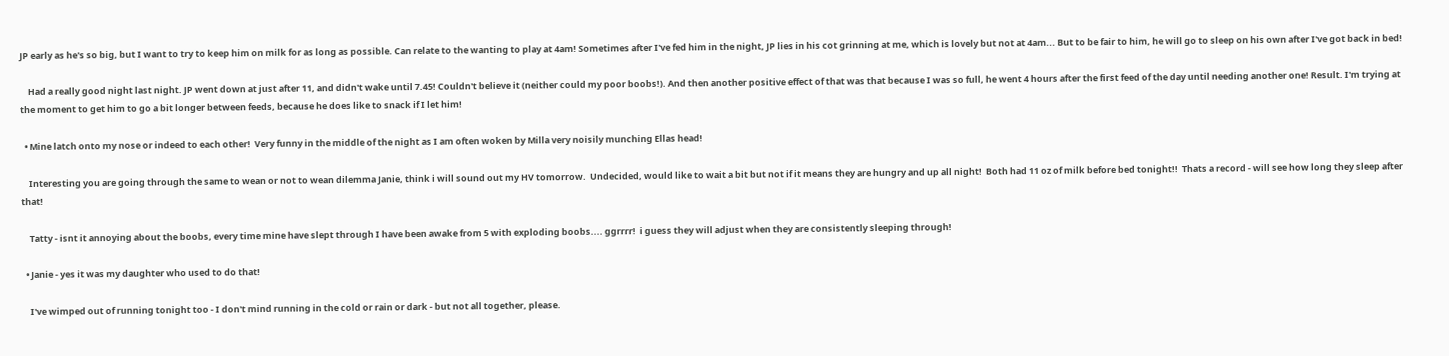JP early as he's so big, but I want to try to keep him on milk for as long as possible. Can relate to the wanting to play at 4am! Sometimes after I've fed him in the night, JP lies in his cot grinning at me, which is lovely but not at 4am... But to be fair to him, he will go to sleep on his own after I've got back in bed!

    Had a really good night last night. JP went down at just after 11, and didn't wake until 7.45! Couldn't believe it (neither could my poor boobs!). And then another positive effect of that was that because I was so full, he went 4 hours after the first feed of the day until needing another one! Result. I'm trying at the moment to get him to go a bit longer between feeds, because he does like to snack if I let him!

  • Mine latch onto my nose or indeed to each other!  Very funny in the middle of the night as I am often woken by Milla very noisily munching Ellas head!

    Interesting you are going through the same to wean or not to wean dilemma Janie, think i will sound out my HV tomorrow.  Undecided, would like to wait a bit but not if it means they are hungry and up all night!  Both had 11 oz of milk before bed tonight!!  Thats a record - will see how long they sleep after that!

    Tatty - isnt it annoying about the boobs, every time mine have slept through I have been awake from 5 with exploding boobs.... ggrrrr!  i guess they will adjust when they are consistently sleeping through!

  • Janie - yes it was my daughter who used to do that!

    I've wimped out of running tonight too - I don't mind running in the cold or rain or dark - but not all together, please.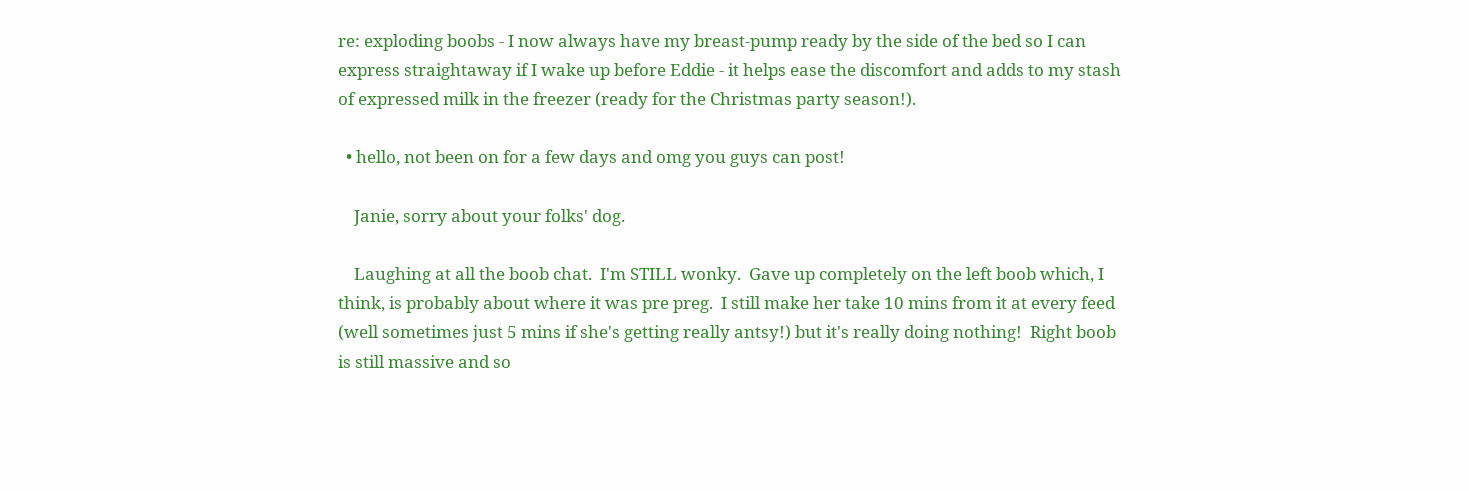re: exploding boobs - I now always have my breast-pump ready by the side of the bed so I can express straightaway if I wake up before Eddie - it helps ease the discomfort and adds to my stash of expressed milk in the freezer (ready for the Christmas party season!).

  • hello, not been on for a few days and omg you guys can post!

    Janie, sorry about your folks' dog.

    Laughing at all the boob chat.  I'm STILL wonky.  Gave up completely on the left boob which, I think, is probably about where it was pre preg.  I still make her take 10 mins from it at every feed (well sometimes just 5 mins if she's getting really antsy!) but it's really doing nothing!  Right boob is still massive and so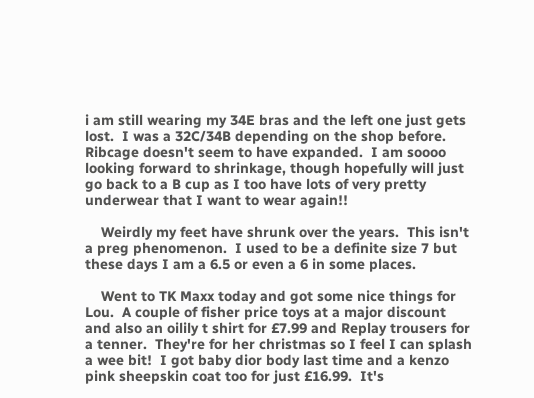i am still wearing my 34E bras and the left one just gets lost.  I was a 32C/34B depending on the shop before.  Ribcage doesn't seem to have expanded.  I am soooo looking forward to shrinkage, though hopefully will just go back to a B cup as I too have lots of very pretty underwear that I want to wear again!!

    Weirdly my feet have shrunk over the years.  This isn't a preg phenomenon.  I used to be a definite size 7 but these days I am a 6.5 or even a 6 in some places.

    Went to TK Maxx today and got some nice things for Lou.  A couple of fisher price toys at a major discount and also an oilily t shirt for £7.99 and Replay trousers for a tenner.  They're for her christmas so I feel I can splash a wee bit!  I got baby dior body last time and a kenzo pink sheepskin coat too for just £16.99.  It's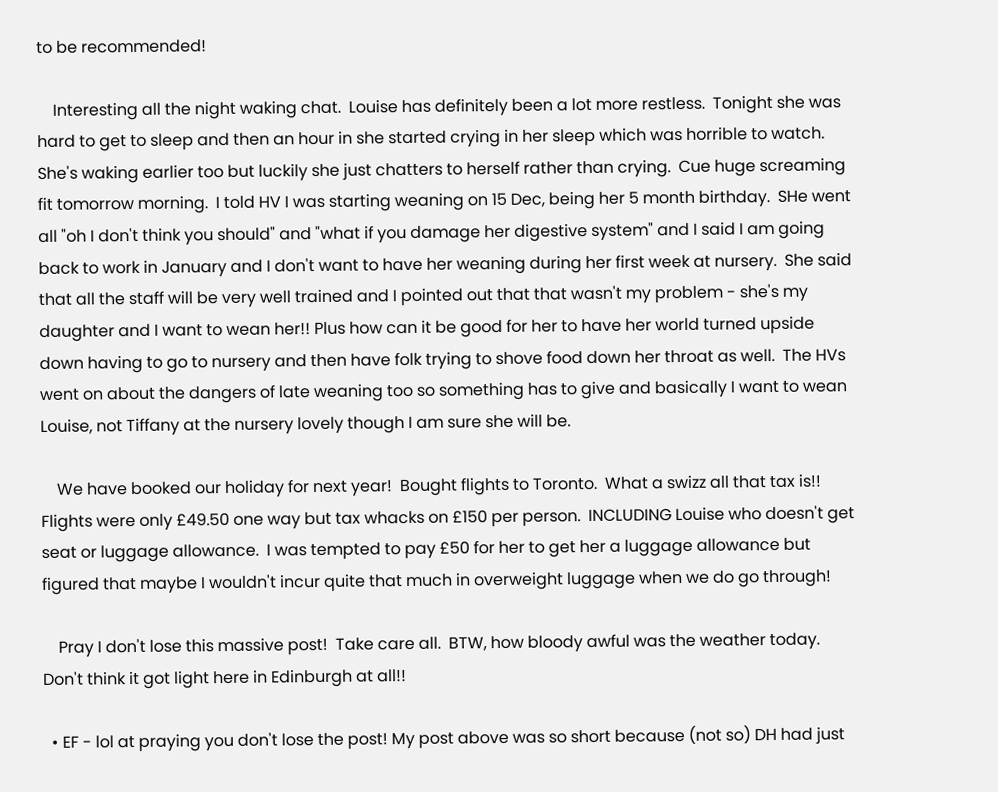to be recommended!

    Interesting all the night waking chat.  Louise has definitely been a lot more restless.  Tonight she was hard to get to sleep and then an hour in she started crying in her sleep which was horrible to watch.  She's waking earlier too but luckily she just chatters to herself rather than crying.  Cue huge screaming fit tomorrow morning.  I told HV I was starting weaning on 15 Dec, being her 5 month birthday.  SHe went all "oh I don't think you should" and "what if you damage her digestive system" and I said I am going back to work in January and I don't want to have her weaning during her first week at nursery.  She said that all the staff will be very well trained and I pointed out that that wasn't my problem - she's my daughter and I want to wean her!! Plus how can it be good for her to have her world turned upside down having to go to nursery and then have folk trying to shove food down her throat as well.  The HVs went on about the dangers of late weaning too so something has to give and basically I want to wean Louise, not Tiffany at the nursery lovely though I am sure she will be.

    We have booked our holiday for next year!  Bought flights to Toronto.  What a swizz all that tax is!!  Flights were only £49.50 one way but tax whacks on £150 per person.  INCLUDING Louise who doesn't get seat or luggage allowance.  I was tempted to pay £50 for her to get her a luggage allowance but figured that maybe I wouldn't incur quite that much in overweight luggage when we do go through!

    Pray I don't lose this massive post!  Take care all.  BTW, how bloody awful was the weather today.  Don't think it got light here in Edinburgh at all!!

  • EF - lol at praying you don't lose the post! My post above was so short because (not so) DH had just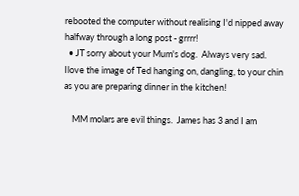rebooted the computer without realising I'd nipped away halfway through a long post - grrrr!
  • JT sorry about your Mum's dog.  Always very sad.  Ilove the image of Ted hanging on, dangling, to your chin as you are preparing dinner in the kitchen!

    MM molars are evil things.  James has 3 and I am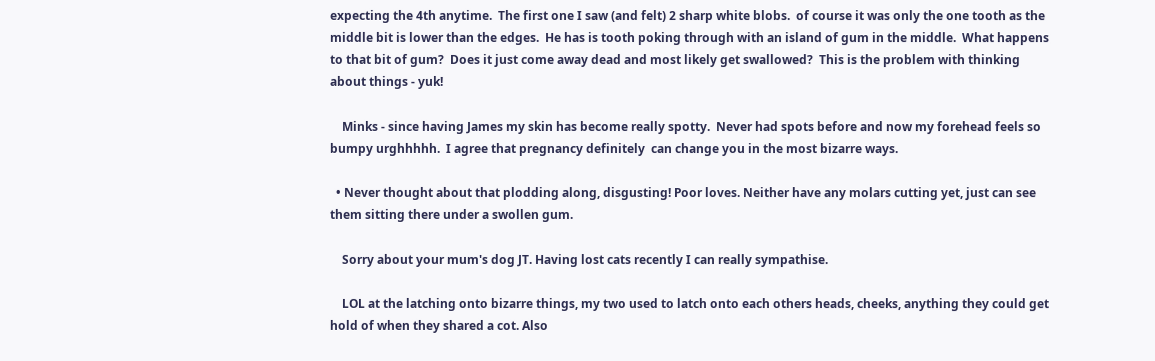expecting the 4th anytime.  The first one I saw (and felt) 2 sharp white blobs.  of course it was only the one tooth as the middle bit is lower than the edges.  He has is tooth poking through with an island of gum in the middle.  What happens to that bit of gum?  Does it just come away dead and most likely get swallowed?  This is the problem with thinking about things - yuk!

    Minks - since having James my skin has become really spotty.  Never had spots before and now my forehead feels so bumpy urghhhhh.  I agree that pregnancy definitely  can change you in the most bizarre ways.

  • Never thought about that plodding along, disgusting! Poor loves. Neither have any molars cutting yet, just can see them sitting there under a swollen gum.

    Sorry about your mum's dog JT. Having lost cats recently I can really sympathise.

    LOL at the latching onto bizarre things, my two used to latch onto each others heads, cheeks, anything they could get hold of when they shared a cot. Also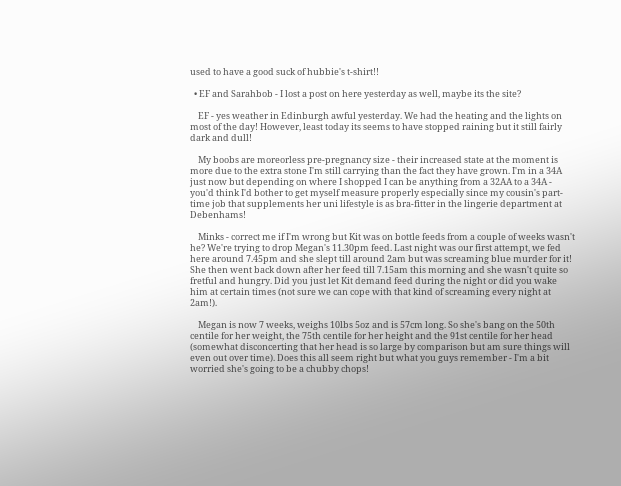used to have a good suck of hubbie's t-shirt!!

  • EF and Sarahbob - I lost a post on here yesterday as well, maybe its the site?

    EF - yes weather in Edinburgh awful yesterday. We had the heating and the lights on most of the day! However, least today its seems to have stopped raining but it still fairly dark and dull!

    My boobs are moreorless pre-pregnancy size - their increased state at the moment is more due to the extra stone I'm still carrying than the fact they have grown. I'm in a 34A just now but depending on where I shopped I can be anything from a 32AA to a 34A - you'd think I'd bother to get myself measure properly especially since my cousin's part-time job that supplements her uni lifestyle is as bra-fitter in the lingerie department at Debenhams!

    Minks - correct me if I'm wrong but Kit was on bottle feeds from a couple of weeks wasn't he? We're trying to drop Megan's 11.30pm feed. Last night was our first attempt, we fed here around 7.45pm and she slept till around 2am but was screaming blue murder for it! She then went back down after her feed till 7.15am this morning and she wasn't quite so fretful and hungry. Did you just let Kit demand feed during the night or did you wake him at certain times (not sure we can cope with that kind of screaming every night at 2am!).

    Megan is now 7 weeks, weighs 10lbs 5oz and is 57cm long. So she's bang on the 50th centile for her weight, the 75th centile for her height and the 91st centile for her head (somewhat disconcerting that her head is so large by comparison but am sure things will even out over time). Does this all seem right but what you guys remember - I'm a bit worried she's going to be a chubby chops!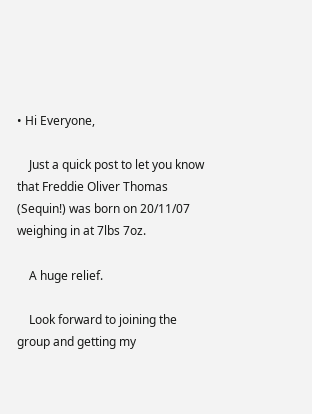• Hi Everyone,

    Just a quick post to let you know that Freddie Oliver Thomas (Sequin!) was born on 20/11/07 weighing in at 7lbs 7oz.

    A huge relief.

    Look forward to joining the group and getting my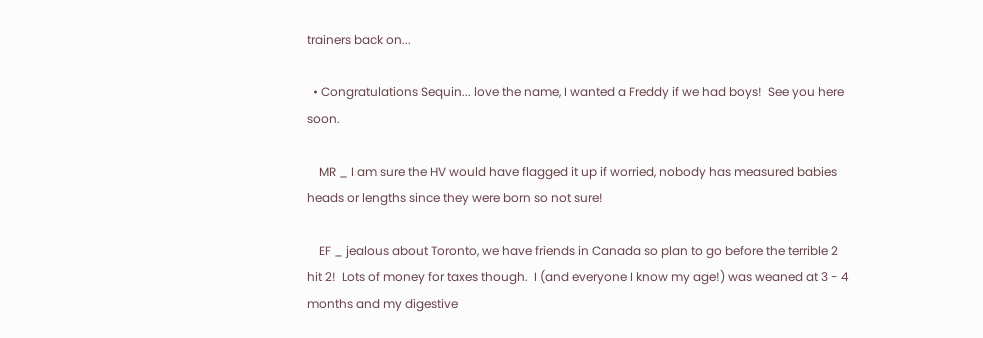trainers back on...

  • Congratulations Sequin... love the name, I wanted a Freddy if we had boys!  See you here soon.

    MR _ I am sure the HV would have flagged it up if worried, nobody has measured babies heads or lengths since they were born so not sure!

    EF _ jealous about Toronto, we have friends in Canada so plan to go before the terrible 2 hit 2!  Lots of money for taxes though.  I (and everyone I know my age!) was weaned at 3 - 4 months and my digestive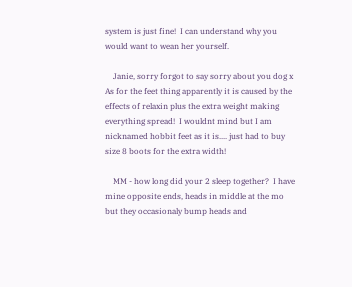system is just fine!  I can understand why you would want to wean her yourself.

    Janie, sorry forgot to say sorry about you dog x  As for the feet thing apparently it is caused by the effects of relaxin plus the extra weight making everything spread!  I wouldnt mind but I am nicknamed hobbit feet as it is.... just had to buy size 8 boots for the extra width!

    MM - how long did your 2 sleep together?  I have mine opposite ends, heads in middle at the mo but they occasionaly bump heads and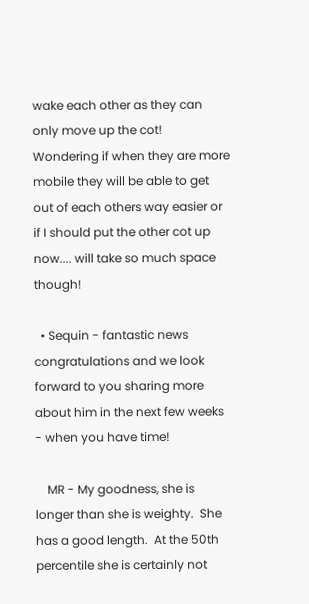wake each other as they can only move up the cot!  Wondering if when they are more mobile they will be able to get out of each others way easier or if I should put the other cot up now.... will take so much space though!

  • Sequin - fantastic news congratulations and we look forward to you sharing more about him in the next few weeks - when you have time!

    MR - My goodness, she is longer than she is weighty.  She has a good length.  At the 50th percentile she is certainly not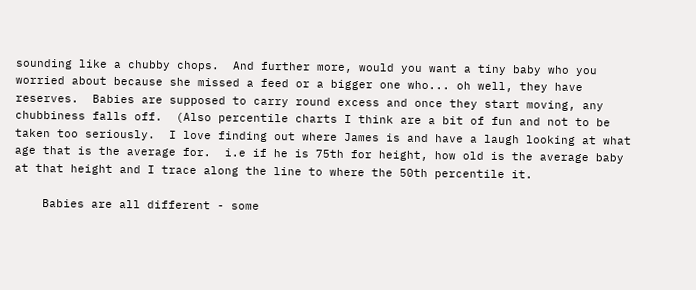sounding like a chubby chops.  And further more, would you want a tiny baby who you worried about because she missed a feed or a bigger one who... oh well, they have reserves.  Babies are supposed to carry round excess and once they start moving, any chubbiness falls off.  (Also percentile charts I think are a bit of fun and not to be taken too seriously.  I love finding out where James is and have a laugh looking at what age that is the average for.  i.e if he is 75th for height, how old is the average baby at that height and I trace along the line to where the 50th percentile it.

    Babies are all different - some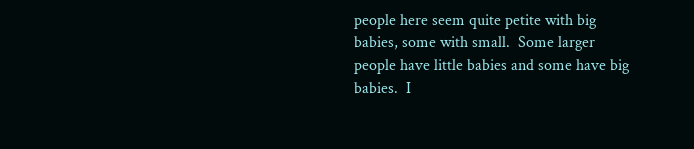people here seem quite petite with big babies, some with small.  Some larger people have little babies and some have big babies.  I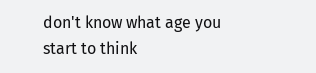don't know what age you start to think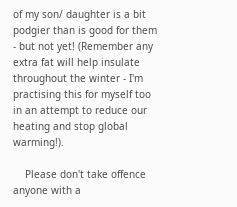of my son/ daughter is a bit podgier than is good for them - but not yet! (Remember any extra fat will help insulate throughout the winter - I'm practising this for myself too in an attempt to reduce our heating and stop global warming!).

    Please don't take offence anyone with a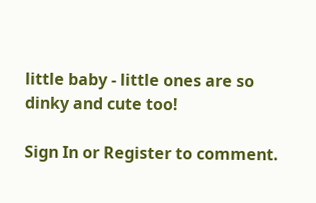little baby - little ones are so dinky and cute too!

Sign In or Register to comment.